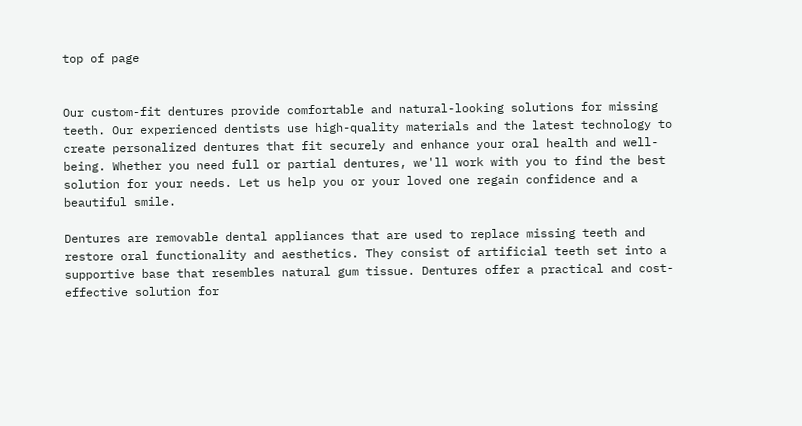top of page


Our custom-fit dentures provide comfortable and natural-looking solutions for missing teeth. Our experienced dentists use high-quality materials and the latest technology to create personalized dentures that fit securely and enhance your oral health and well-being. Whether you need full or partial dentures, we'll work with you to find the best solution for your needs. Let us help you or your loved one regain confidence and a beautiful smile.

Dentures are removable dental appliances that are used to replace missing teeth and restore oral functionality and aesthetics. They consist of artificial teeth set into a supportive base that resembles natural gum tissue. Dentures offer a practical and cost-effective solution for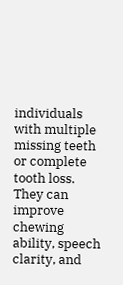individuals with multiple missing teeth or complete tooth loss. They can improve chewing ability, speech clarity, and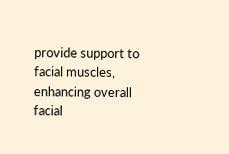provide support to facial muscles, enhancing overall facial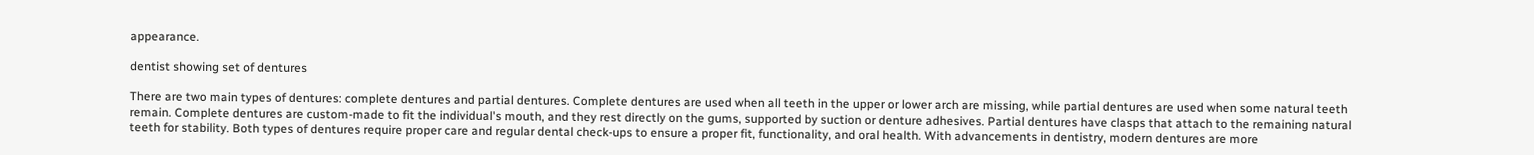appearance.

dentist showing set of dentures

There are two main types of dentures: complete dentures and partial dentures. Complete dentures are used when all teeth in the upper or lower arch are missing, while partial dentures are used when some natural teeth remain. Complete dentures are custom-made to fit the individual's mouth, and they rest directly on the gums, supported by suction or denture adhesives. Partial dentures have clasps that attach to the remaining natural teeth for stability. Both types of dentures require proper care and regular dental check-ups to ensure a proper fit, functionality, and oral health. With advancements in dentistry, modern dentures are more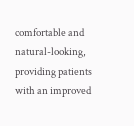comfortable and natural-looking, providing patients with an improved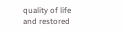quality of life and restored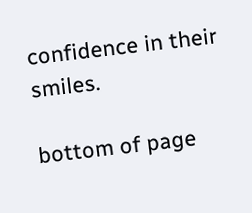confidence in their smiles.

bottom of page